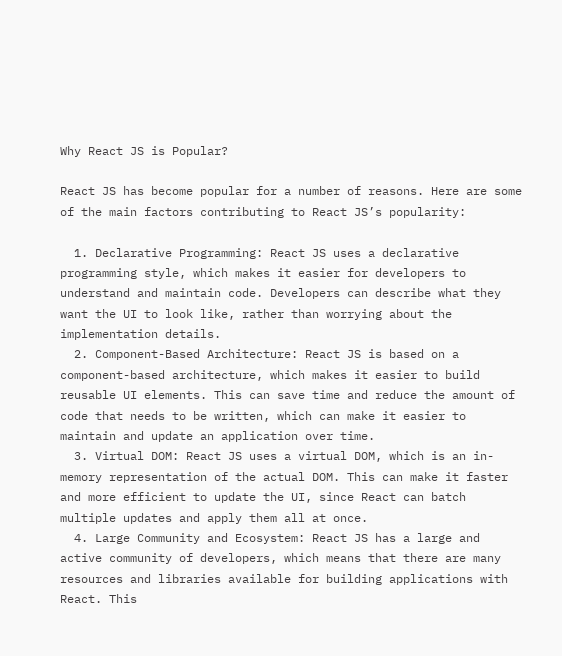Why React JS is Popular?

React JS has become popular for a number of reasons. Here are some of the main factors contributing to React JS’s popularity:

  1. Declarative Programming: React JS uses a declarative programming style, which makes it easier for developers to understand and maintain code. Developers can describe what they want the UI to look like, rather than worrying about the implementation details.
  2. Component-Based Architecture: React JS is based on a component-based architecture, which makes it easier to build reusable UI elements. This can save time and reduce the amount of code that needs to be written, which can make it easier to maintain and update an application over time.
  3. Virtual DOM: React JS uses a virtual DOM, which is an in-memory representation of the actual DOM. This can make it faster and more efficient to update the UI, since React can batch multiple updates and apply them all at once.
  4. Large Community and Ecosystem: React JS has a large and active community of developers, which means that there are many resources and libraries available for building applications with React. This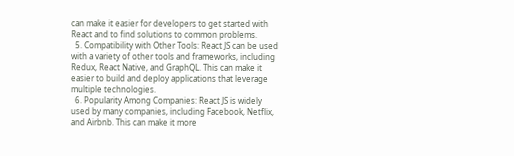can make it easier for developers to get started with React and to find solutions to common problems.
  5. Compatibility with Other Tools: React JS can be used with a variety of other tools and frameworks, including Redux, React Native, and GraphQL. This can make it easier to build and deploy applications that leverage multiple technologies.
  6. Popularity Among Companies: React JS is widely used by many companies, including Facebook, Netflix, and Airbnb. This can make it more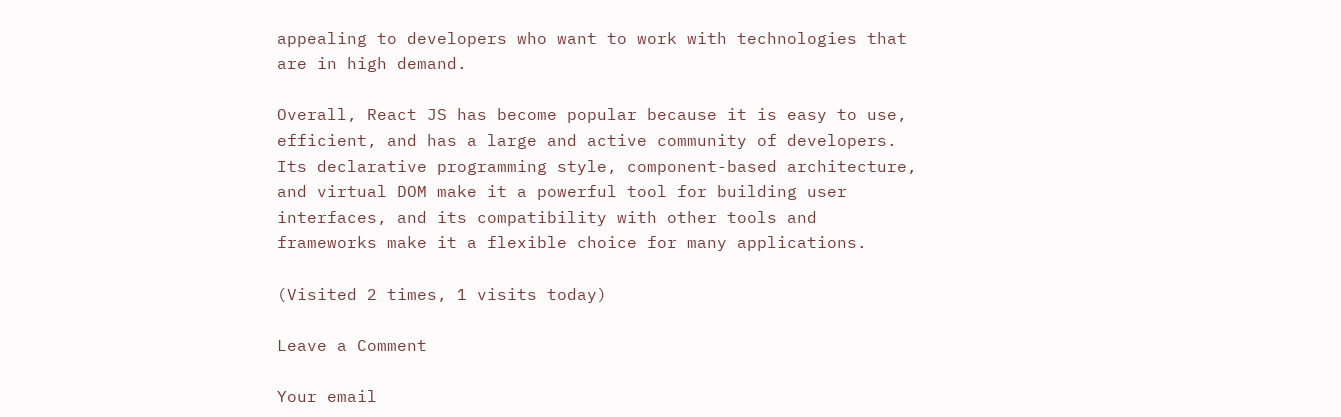appealing to developers who want to work with technologies that are in high demand.

Overall, React JS has become popular because it is easy to use, efficient, and has a large and active community of developers. Its declarative programming style, component-based architecture, and virtual DOM make it a powerful tool for building user interfaces, and its compatibility with other tools and frameworks make it a flexible choice for many applications.

(Visited 2 times, 1 visits today)

Leave a Comment

Your email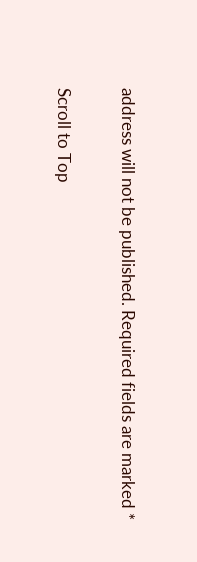address will not be published. Required fields are marked *

Scroll to Top